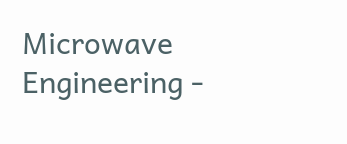Microwave Engineering -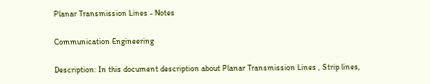Planar Transmission Lines - Notes

Communication Engineering

Description: In this document description about Planar Transmission Lines , Strip lines,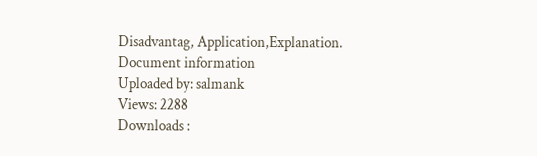Disadvantag, Application,Explanation.
Document information
Uploaded by: salmank
Views: 2288
Downloads :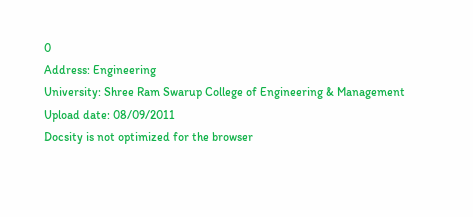0
Address: Engineering
University: Shree Ram Swarup College of Engineering & Management
Upload date: 08/09/2011
Docsity is not optimized for the browser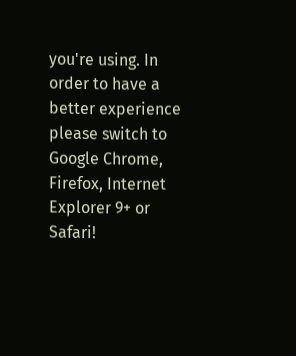you're using. In order to have a better experience please switch to Google Chrome, Firefox, Internet Explorer 9+ or Safari!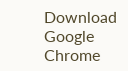Download Google Chrome